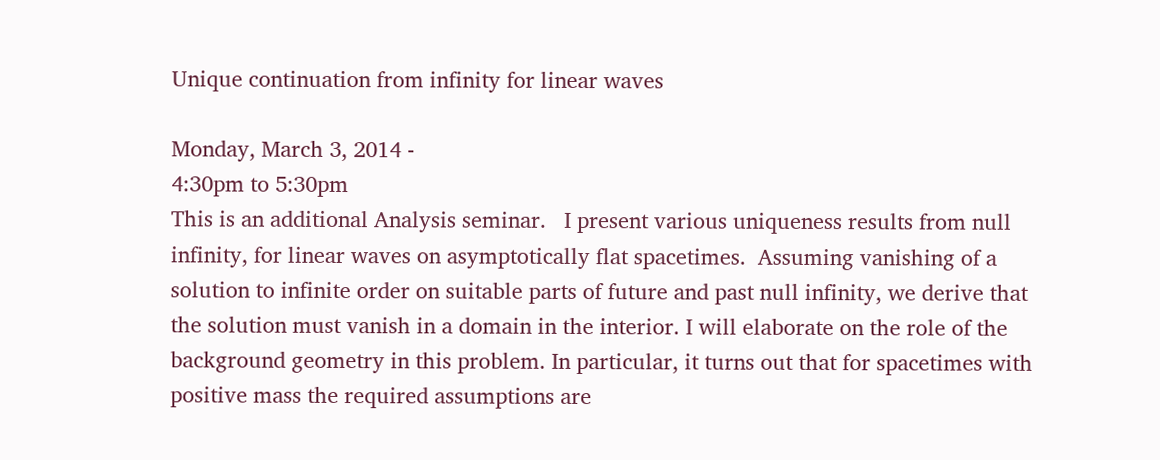Unique continuation from infinity for linear waves

Monday, March 3, 2014 -
4:30pm to 5:30pm
This is an additional Analysis seminar.   I present various uniqueness results from null infinity, for linear waves on asymptotically flat spacetimes.  Assuming vanishing of a solution to infinite order on suitable parts of future and past null infinity, we derive that the solution must vanish in a domain in the interior. I will elaborate on the role of the background geometry in this problem. In particular, it turns out that for spacetimes with positive mass the required assumptions are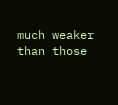much weaker than those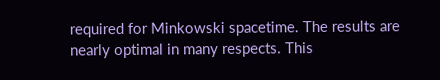required for Minkowski spacetime. The results are nearly optimal in many respects. This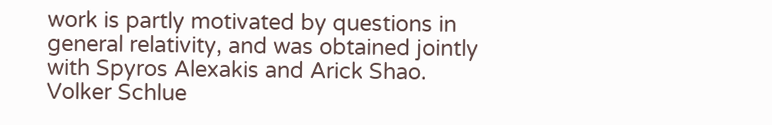work is partly motivated by questions in general relativity, and was obtained jointly with Spyros Alexakis and Arick Shao.
Volker Schlue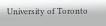University of Toronto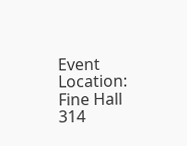Event Location:
Fine Hall 314